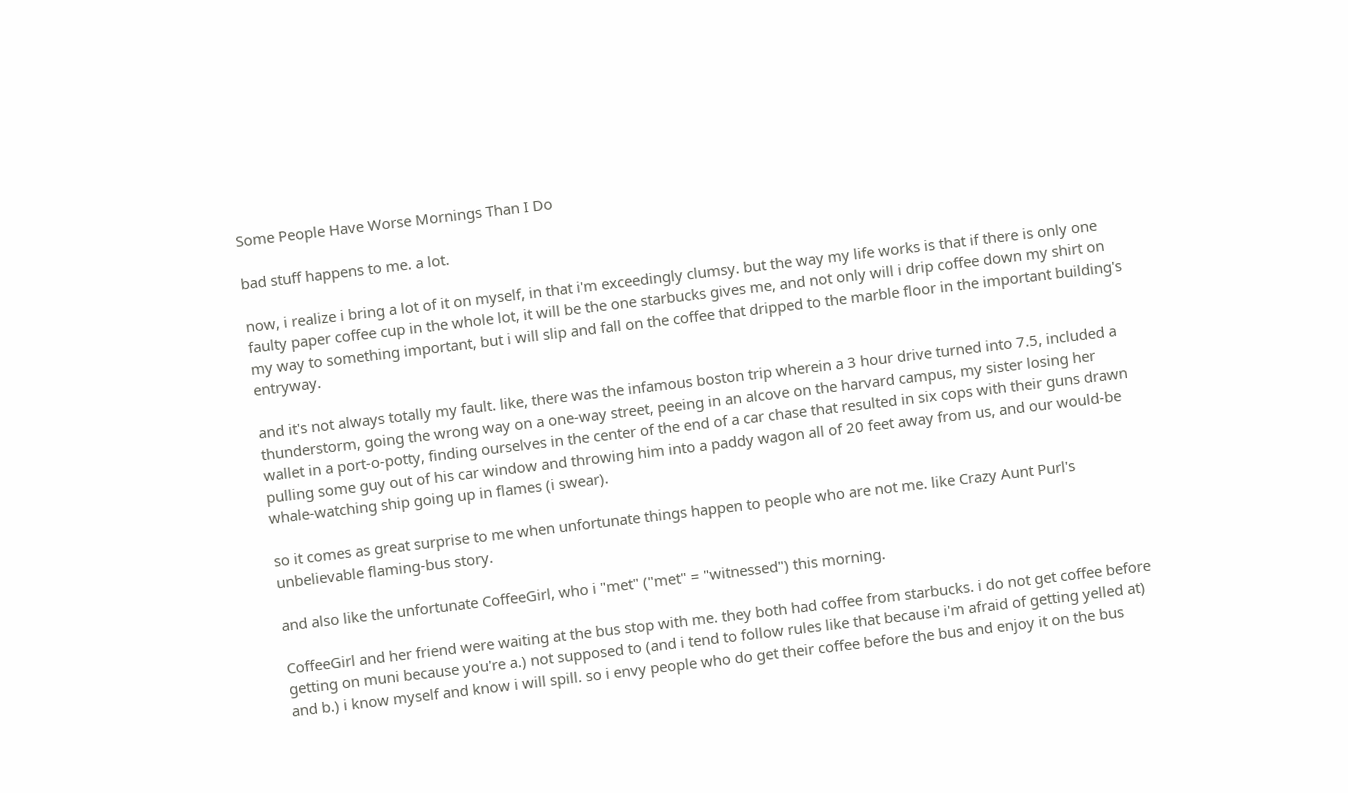Some People Have Worse Mornings Than I Do

bad stuff happens to me. a lot.

now, i realize i bring a lot of it on myself, in that i'm exceedingly clumsy. but the way my life works is that if there is only one faulty paper coffee cup in the whole lot, it will be the one starbucks gives me, and not only will i drip coffee down my shirt on my way to something important, but i will slip and fall on the coffee that dripped to the marble floor in the important building's entryway.

and it's not always totally my fault. like, there was the infamous boston trip wherein a 3 hour drive turned into 7.5, included a thunderstorm, going the wrong way on a one-way street, peeing in an alcove on the harvard campus, my sister losing her wallet in a port-o-potty, finding ourselves in the center of the end of a car chase that resulted in six cops with their guns drawn pulling some guy out of his car window and throwing him into a paddy wagon all of 20 feet away from us, and our would-be whale-watching ship going up in flames (i swear).

so it comes as great surprise to me when unfortunate things happen to people who are not me. like Crazy Aunt Purl's unbelievable flaming-bus story.

and also like the unfortunate CoffeeGirl, who i "met" ("met" = "witnessed") this morning.

CoffeeGirl and her friend were waiting at the bus stop with me. they both had coffee from starbucks. i do not get coffee before getting on muni because you're a.) not supposed to (and i tend to follow rules like that because i'm afraid of getting yelled at) and b.) i know myself and know i will spill. so i envy people who do get their coffee before the bus and enjoy it on the bus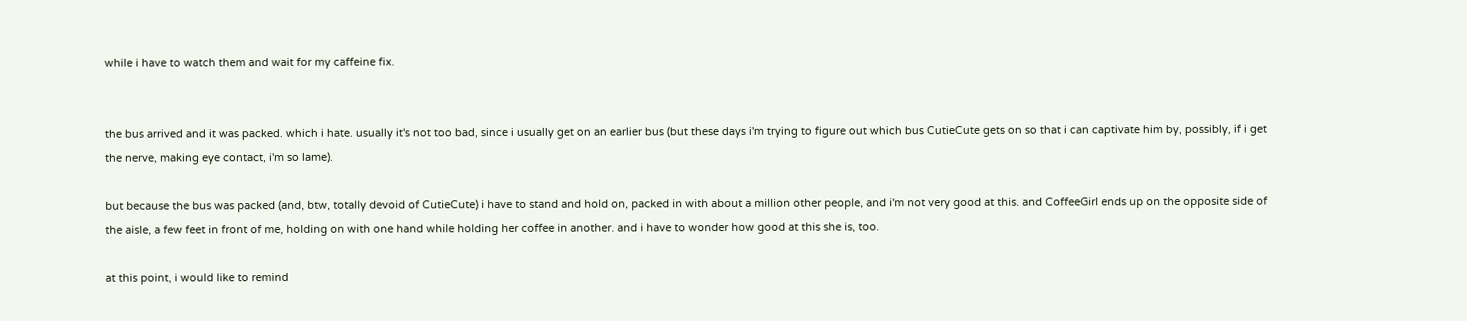while i have to watch them and wait for my caffeine fix.


the bus arrived and it was packed. which i hate. usually it's not too bad, since i usually get on an earlier bus (but these days i'm trying to figure out which bus CutieCute gets on so that i can captivate him by, possibly, if i get the nerve, making eye contact, i'm so lame).

but because the bus was packed (and, btw, totally devoid of CutieCute) i have to stand and hold on, packed in with about a million other people, and i'm not very good at this. and CoffeeGirl ends up on the opposite side of the aisle, a few feet in front of me, holding on with one hand while holding her coffee in another. and i have to wonder how good at this she is, too.

at this point, i would like to remind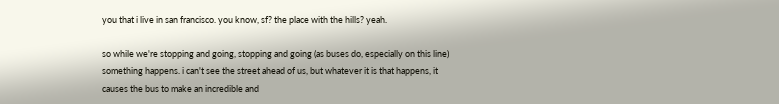you that i live in san francisco. you know, sf? the place with the hills? yeah.

so while we're stopping and going, stopping and going (as buses do, especially on this line) something happens. i can't see the street ahead of us, but whatever it is that happens, it causes the bus to make an incredible and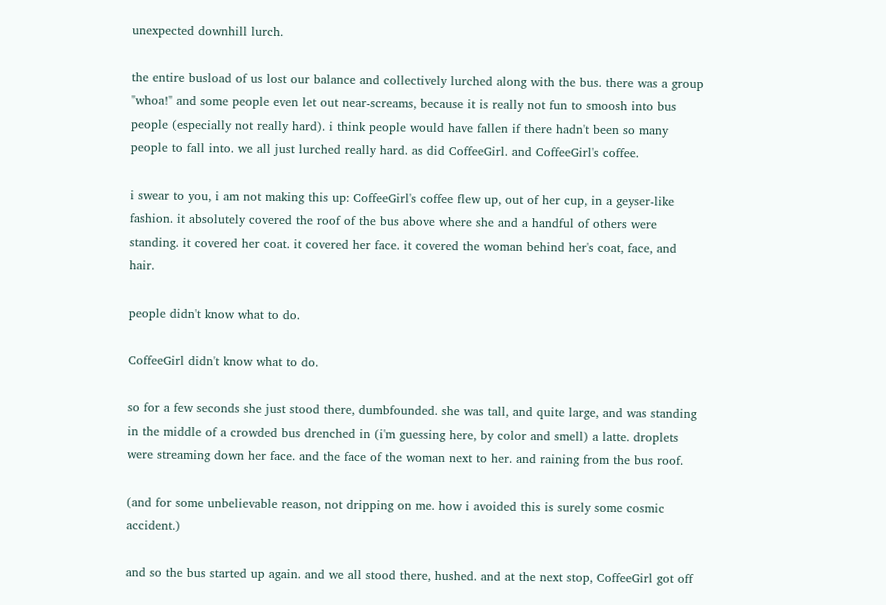unexpected downhill lurch.

the entire busload of us lost our balance and collectively lurched along with the bus. there was a group "whoa!" and some people even let out near-screams, because it is really not fun to smoosh into bus people (especially not really hard). i think people would have fallen if there hadn't been so many people to fall into. we all just lurched really hard. as did CoffeeGirl. and CoffeeGirl's coffee.

i swear to you, i am not making this up: CoffeeGirl's coffee flew up, out of her cup, in a geyser-like fashion. it absolutely covered the roof of the bus above where she and a handful of others were standing. it covered her coat. it covered her face. it covered the woman behind her's coat, face, and hair.

people didn't know what to do.

CoffeeGirl didn't know what to do.

so for a few seconds she just stood there, dumbfounded. she was tall, and quite large, and was standing in the middle of a crowded bus drenched in (i'm guessing here, by color and smell) a latte. droplets were streaming down her face. and the face of the woman next to her. and raining from the bus roof.

(and for some unbelievable reason, not dripping on me. how i avoided this is surely some cosmic accident.)

and so the bus started up again. and we all stood there, hushed. and at the next stop, CoffeeGirl got off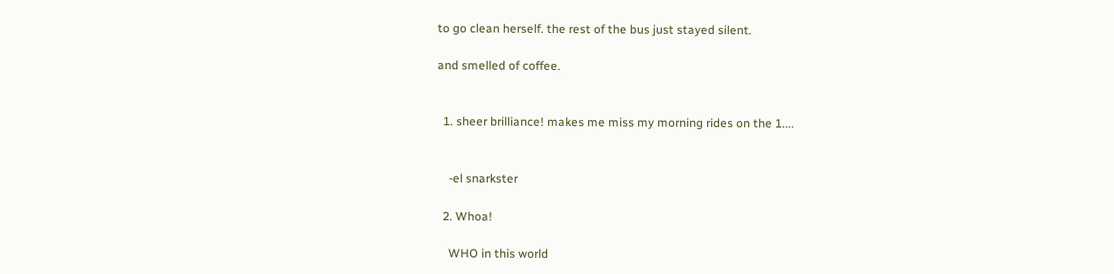to go clean herself. the rest of the bus just stayed silent.

and smelled of coffee.


  1. sheer brilliance! makes me miss my morning rides on the 1....


    -el snarkster

  2. Whoa!

    WHO in this world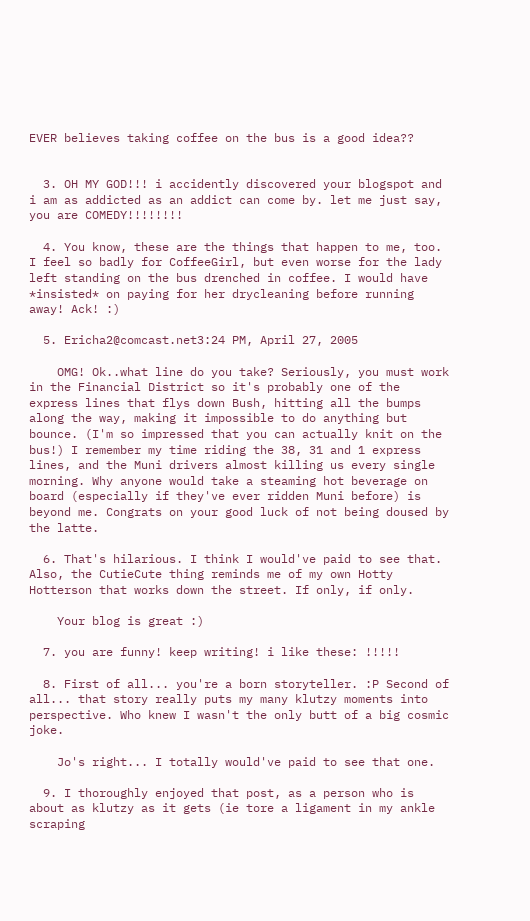EVER believes taking coffee on the bus is a good idea??


  3. OH MY GOD!!! i accidently discovered your blogspot and i am as addicted as an addict can come by. let me just say, you are COMEDY!!!!!!!!

  4. You know, these are the things that happen to me, too. I feel so badly for CoffeeGirl, but even worse for the lady left standing on the bus drenched in coffee. I would have *insisted* on paying for her drycleaning before running away! Ack! :)

  5. Ericha2@comcast.net3:24 PM, April 27, 2005

    OMG! Ok..what line do you take? Seriously, you must work in the Financial District so it's probably one of the express lines that flys down Bush, hitting all the bumps along the way, making it impossible to do anything but bounce. (I'm so impressed that you can actually knit on the bus!) I remember my time riding the 38, 31 and 1 express lines, and the Muni drivers almost killing us every single morning. Why anyone would take a steaming hot beverage on board (especially if they've ever ridden Muni before) is beyond me. Congrats on your good luck of not being doused by the latte.

  6. That's hilarious. I think I would've paid to see that. Also, the CutieCute thing reminds me of my own Hotty Hotterson that works down the street. If only, if only.

    Your blog is great :)

  7. you are funny! keep writing! i like these: !!!!!

  8. First of all... you're a born storyteller. :P Second of all... that story really puts my many klutzy moments into perspective. Who knew I wasn't the only butt of a big cosmic joke.

    Jo's right... I totally would've paid to see that one.

  9. I thoroughly enjoyed that post, as a person who is about as klutzy as it gets (ie tore a ligament in my ankle scraping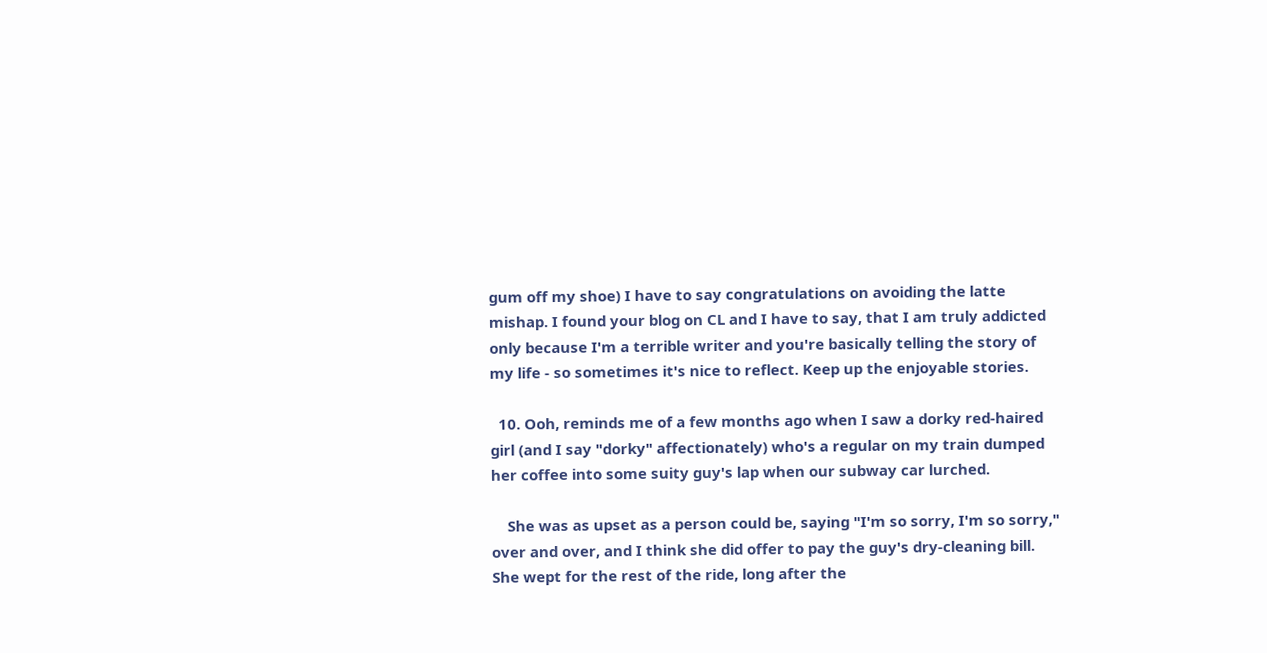gum off my shoe) I have to say congratulations on avoiding the latte mishap. I found your blog on CL and I have to say, that I am truly addicted only because I'm a terrible writer and you're basically telling the story of my life - so sometimes it's nice to reflect. Keep up the enjoyable stories.

  10. Ooh, reminds me of a few months ago when I saw a dorky red-haired girl (and I say "dorky" affectionately) who's a regular on my train dumped her coffee into some suity guy's lap when our subway car lurched.

    She was as upset as a person could be, saying "I'm so sorry, I'm so sorry," over and over, and I think she did offer to pay the guy's dry-cleaning bill. She wept for the rest of the ride, long after the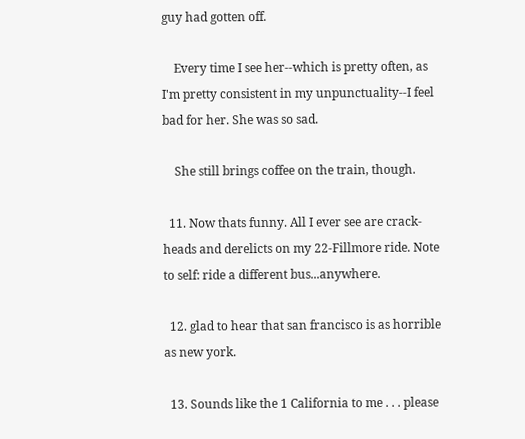guy had gotten off.

    Every time I see her--which is pretty often, as I'm pretty consistent in my unpunctuality--I feel bad for her. She was so sad.

    She still brings coffee on the train, though.

  11. Now thats funny. All I ever see are crack-heads and derelicts on my 22-Fillmore ride. Note to self: ride a different bus...anywhere.

  12. glad to hear that san francisco is as horrible as new york.

  13. Sounds like the 1 California to me . . . please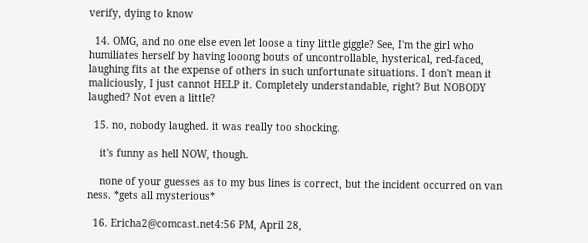verify, dying to know

  14. OMG, and no one else even let loose a tiny little giggle? See, I'm the girl who humiliates herself by having looong bouts of uncontrollable, hysterical, red-faced, laughing fits at the expense of others in such unfortunate situations. I don't mean it maliciously, I just cannot HELP it. Completely understandable, right? But NOBODY laughed? Not even a little?

  15. no, nobody laughed. it was really too shocking.

    it's funny as hell NOW, though.

    none of your guesses as to my bus lines is correct, but the incident occurred on van ness. *gets all mysterious*

  16. Ericha2@comcast.net4:56 PM, April 28,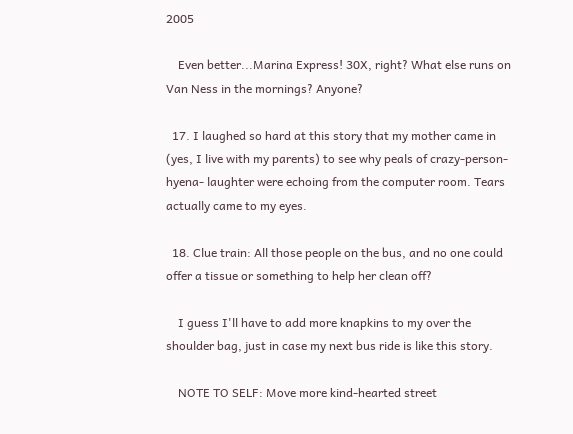2005

    Even better...Marina Express! 30X, right? What else runs on Van Ness in the mornings? Anyone?

  17. I laughed so hard at this story that my mother came in (yes, I live with my parents) to see why peals of crazy-person-hyena- laughter were echoing from the computer room. Tears actually came to my eyes.

  18. Clue train: All those people on the bus, and no one could offer a tissue or something to help her clean off?

    I guess I'll have to add more knapkins to my over the shoulder bag, just in case my next bus ride is like this story.

    NOTE TO SELF: Move more kind-hearted street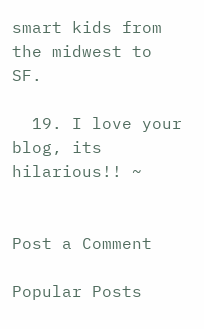smart kids from the midwest to SF.

  19. I love your blog, its hilarious!! ~


Post a Comment

Popular Posts